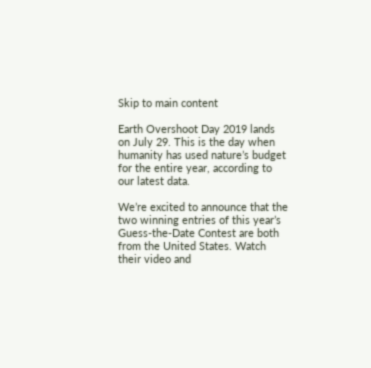Skip to main content

Earth Overshoot Day 2019 lands on July 29. This is the day when humanity has used nature’s budget for the entire year, according to our latest data.

We’re excited to announce that the two winning entries of this year’s Guess-the-Date Contest are both from the United States. Watch their video and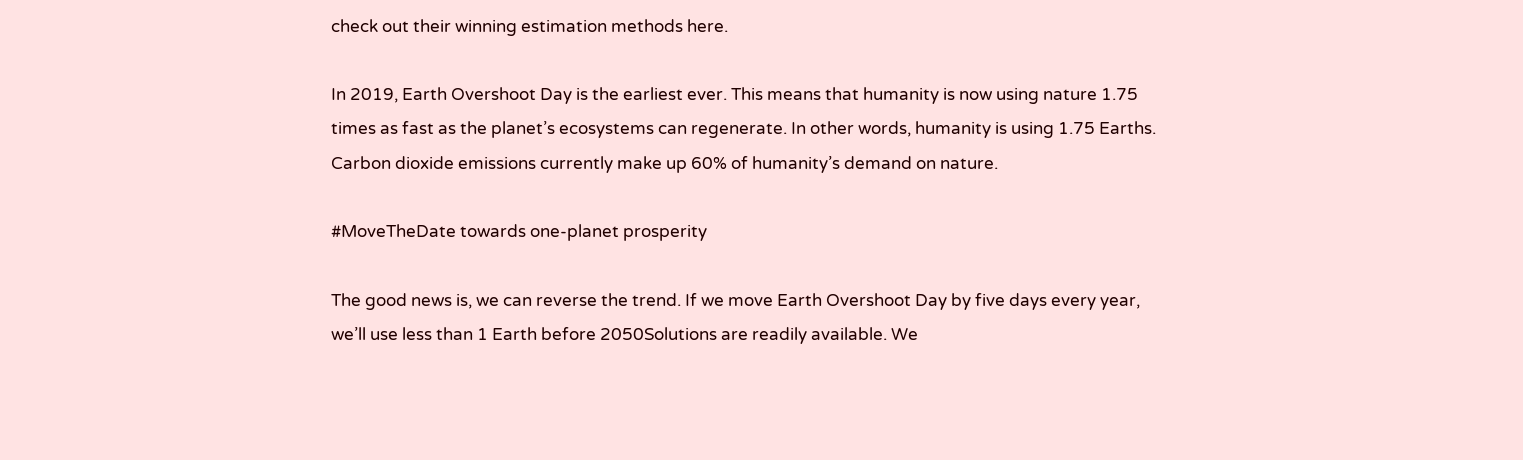check out their winning estimation methods here.

In 2019, Earth Overshoot Day is the earliest ever. This means that humanity is now using nature 1.75 times as fast as the planet’s ecosystems can regenerate. In other words, humanity is using 1.75 Earths. Carbon dioxide emissions currently make up 60% of humanity’s demand on nature.

#MoveTheDate towards one-planet prosperity

The good news is, we can reverse the trend. If we move Earth Overshoot Day by five days every year, we’ll use less than 1 Earth before 2050Solutions are readily available. We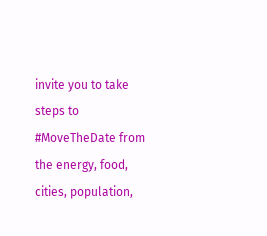invite you to take steps to #MoveTheDate from the energy, food, cities, population,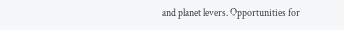and planet levers. Opportunities for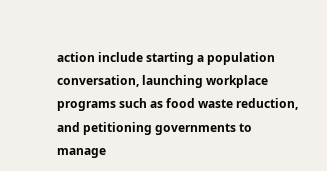action include starting a population conversation, launching workplace programs such as food waste reduction, and petitioning governments to manage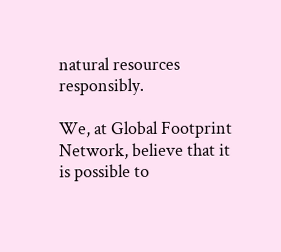natural resources responsibly.

We, at Global Footprint Network, believe that it is possible to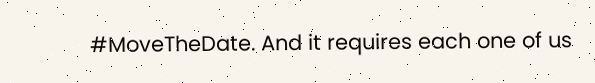#MoveTheDate. And it requires each one of us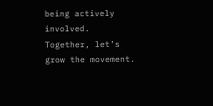being actively involved. Together, let’s grow the movement.